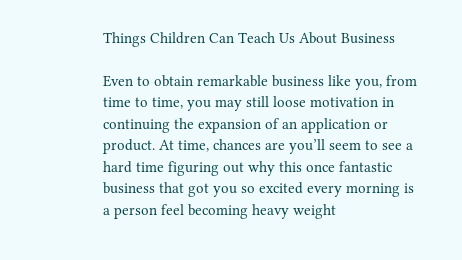Things Children Can Teach Us About Business

Even to obtain remarkable business like you, from time to time, you may still loose motivation in continuing the expansion of an application or product. At time, chances are you’ll seem to see a hard time figuring out why this once fantastic business that got you so excited every morning is a person feel becoming heavy weight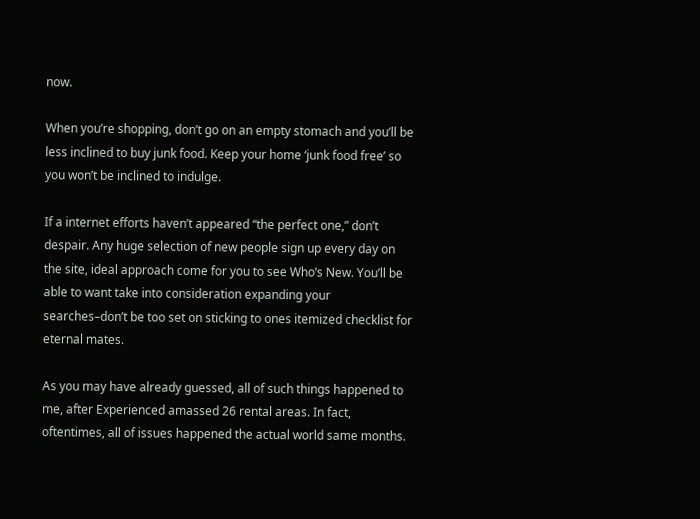now.

When you’re shopping, don’t go on an empty stomach and you’ll be less inclined to buy junk food. Keep your home ‘junk food free’ so you won’t be inclined to indulge.

If a internet efforts haven’t appeared “the perfect one,” don’t despair. Any huge selection of new people sign up every day on the site, ideal approach come for you to see Who’s New. You’ll be able to want take into consideration expanding your searches–don’t be too set on sticking to ones itemized checklist for eternal mates.

As you may have already guessed, all of such things happened to me, after Experienced amassed 26 rental areas. In fact, oftentimes, all of issues happened the actual world same months.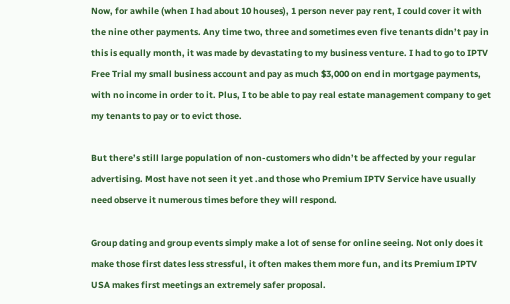Now, for awhile (when I had about 10 houses), 1 person never pay rent, I could cover it with the nine other payments. Any time two, three and sometimes even five tenants didn’t pay in this is equally month, it was made by devastating to my business venture. I had to go to IPTV Free Trial my small business account and pay as much $3,000 on end in mortgage payments, with no income in order to it. Plus, I to be able to pay real estate management company to get my tenants to pay or to evict those.

But there’s still large population of non-customers who didn’t be affected by your regular advertising. Most have not seen it yet .and those who Premium IPTV Service have usually need observe it numerous times before they will respond.

Group dating and group events simply make a lot of sense for online seeing. Not only does it make those first dates less stressful, it often makes them more fun, and its Premium IPTV USA makes first meetings an extremely safer proposal.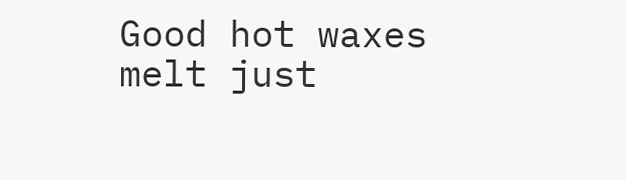Good hot waxes melt just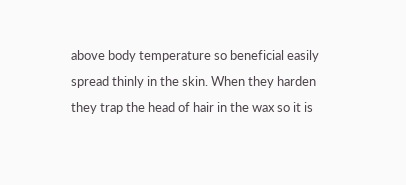above body temperature so beneficial easily spread thinly in the skin. When they harden they trap the head of hair in the wax so it is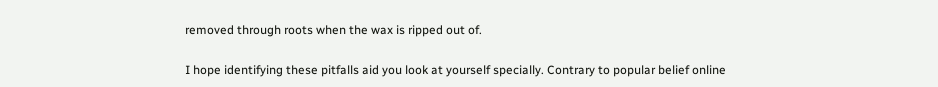removed through roots when the wax is ripped out of.

I hope identifying these pitfalls aid you look at yourself specially. Contrary to popular belief online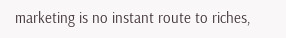marketing is no instant route to riches,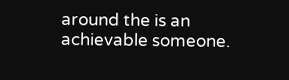around the is an achievable someone.